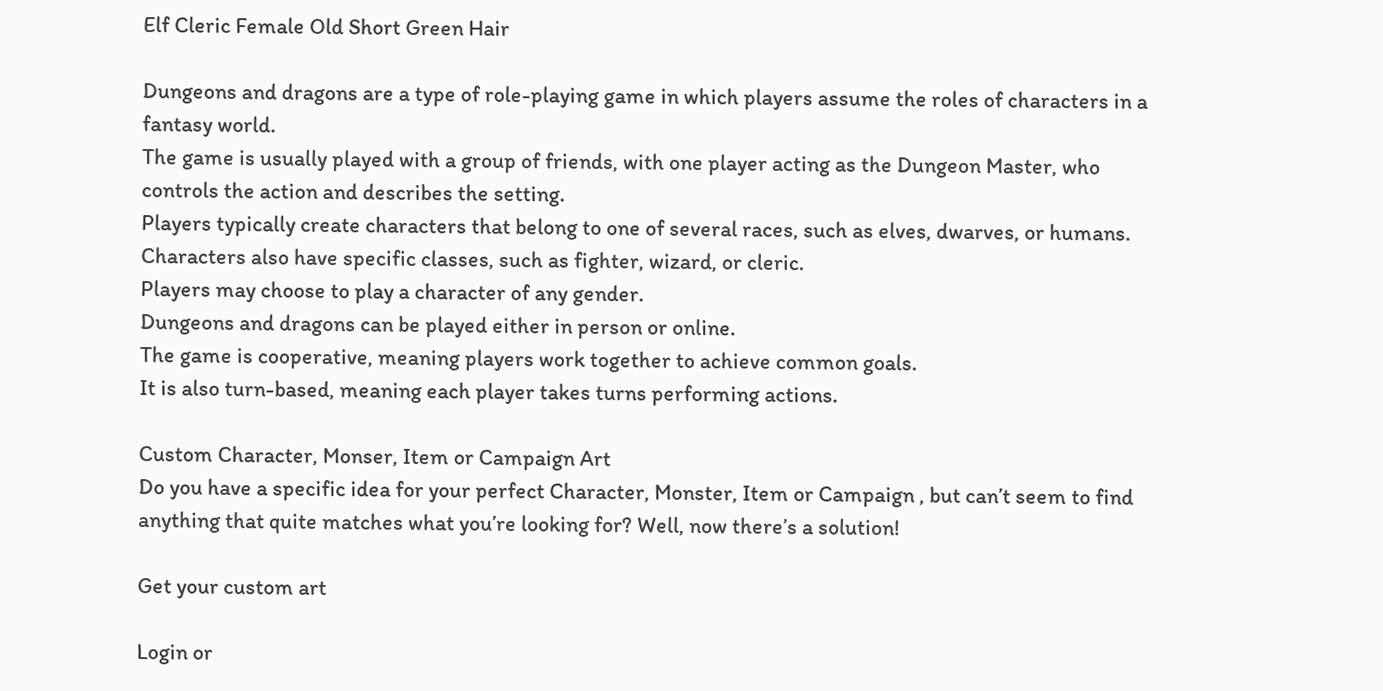Elf Cleric Female Old Short Green Hair

Dungeons and dragons are a type of role-playing game in which players assume the roles of characters in a fantasy world.
The game is usually played with a group of friends, with one player acting as the Dungeon Master, who controls the action and describes the setting.
Players typically create characters that belong to one of several races, such as elves, dwarves, or humans.
Characters also have specific classes, such as fighter, wizard, or cleric.
Players may choose to play a character of any gender.
Dungeons and dragons can be played either in person or online.
The game is cooperative, meaning players work together to achieve common goals.
It is also turn-based, meaning each player takes turns performing actions.

Custom Character, Monser, Item or Campaign Art
Do you have a specific idea for your perfect Character, Monster, Item or Campaign , but can’t seem to find anything that quite matches what you’re looking for? Well, now there’s a solution!

Get your custom art

Login or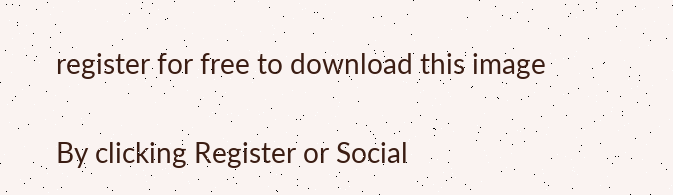register for free to download this image

By clicking Register or Social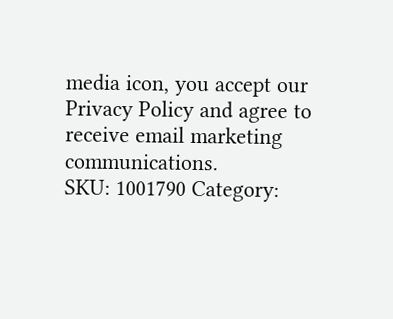media icon, you accept our Privacy Policy and agree to receive email marketing communications.
SKU: 1001790 Category: